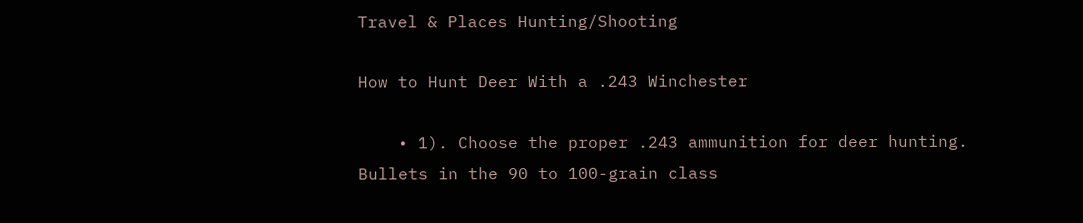Travel & Places Hunting/Shooting

How to Hunt Deer With a .243 Winchester

    • 1). Choose the proper .243 ammunition for deer hunting. Bullets in the 90 to 100-grain class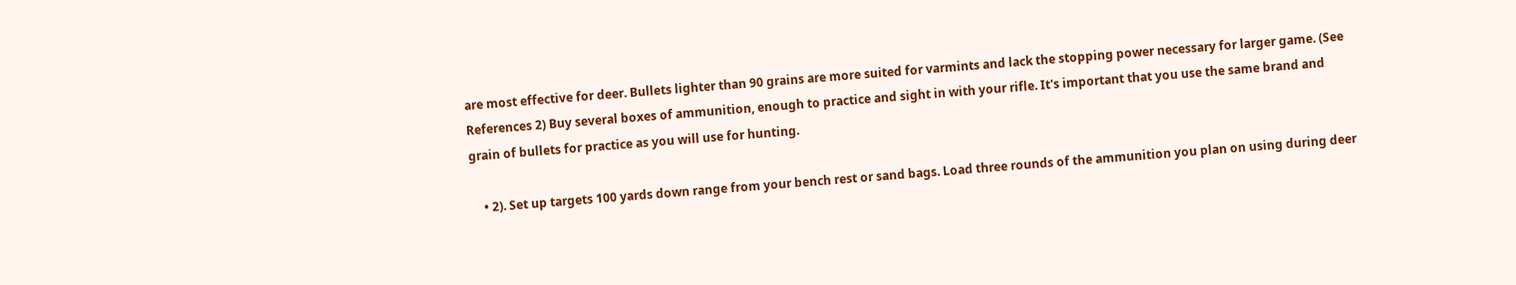are most effective for deer. Bullets lighter than 90 grains are more suited for varmints and lack the stopping power necessary for larger game. (See References 2) Buy several boxes of ammunition, enough to practice and sight in with your rifle. It's important that you use the same brand and grain of bullets for practice as you will use for hunting.

    • 2). Set up targets 100 yards down range from your bench rest or sand bags. Load three rounds of the ammunition you plan on using during deer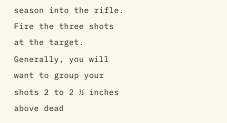season into the rifle. Fire the three shots at the target. Generally, you will want to group your shots 2 to 2 ½ inches above dead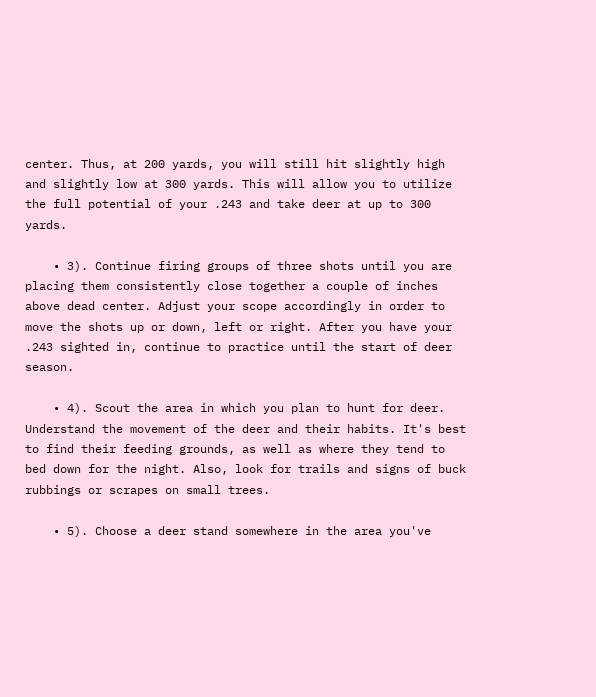center. Thus, at 200 yards, you will still hit slightly high and slightly low at 300 yards. This will allow you to utilize the full potential of your .243 and take deer at up to 300 yards.

    • 3). Continue firing groups of three shots until you are placing them consistently close together a couple of inches above dead center. Adjust your scope accordingly in order to move the shots up or down, left or right. After you have your .243 sighted in, continue to practice until the start of deer season.

    • 4). Scout the area in which you plan to hunt for deer. Understand the movement of the deer and their habits. It's best to find their feeding grounds, as well as where they tend to bed down for the night. Also, look for trails and signs of buck rubbings or scrapes on small trees.

    • 5). Choose a deer stand somewhere in the area you've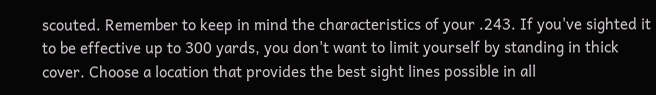scouted. Remember to keep in mind the characteristics of your .243. If you've sighted it to be effective up to 300 yards, you don't want to limit yourself by standing in thick cover. Choose a location that provides the best sight lines possible in all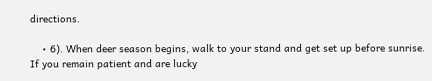directions.

    • 6). When deer season begins, walk to your stand and get set up before sunrise. If you remain patient and are lucky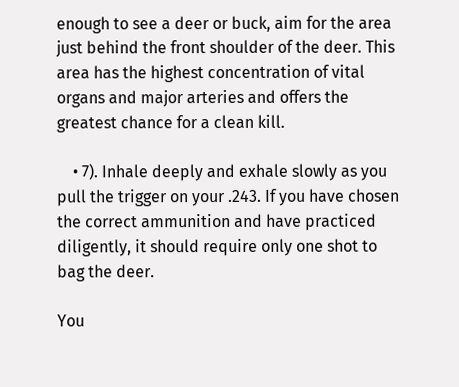enough to see a deer or buck, aim for the area just behind the front shoulder of the deer. This area has the highest concentration of vital organs and major arteries and offers the greatest chance for a clean kill.

    • 7). Inhale deeply and exhale slowly as you pull the trigger on your .243. If you have chosen the correct ammunition and have practiced diligently, it should require only one shot to bag the deer.

You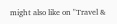might also like on "Travel &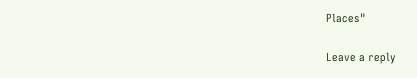Places"

Leave a reply